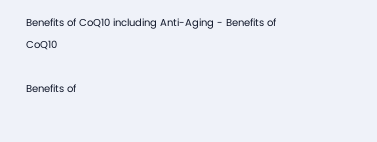Benefits of CoQ10 including Anti-Aging - Benefits of CoQ10

Benefits of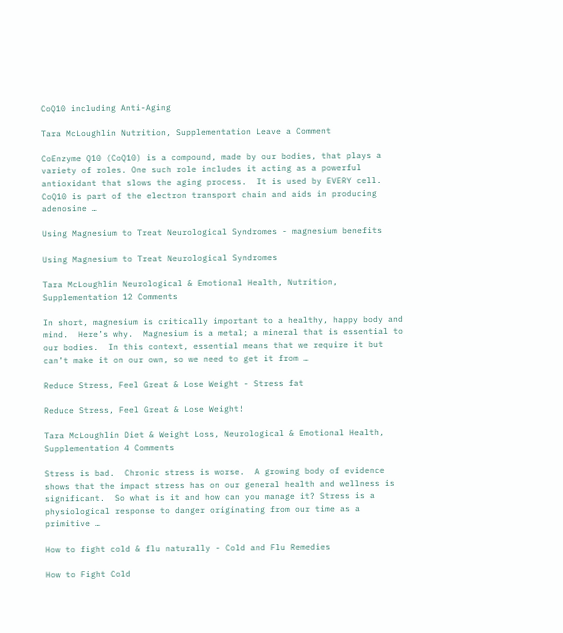CoQ10 including Anti-Aging

Tara McLoughlin Nutrition, Supplementation Leave a Comment

CoEnzyme Q10 (CoQ10) is a compound, made by our bodies, that plays a variety of roles. One such role includes it acting as a powerful antioxidant that slows the aging process.  It is used by EVERY cell.  CoQ10 is part of the electron transport chain and aids in producing adenosine …

Using Magnesium to Treat Neurological Syndromes - magnesium benefits

Using Magnesium to Treat Neurological Syndromes

Tara McLoughlin Neurological & Emotional Health, Nutrition, Supplementation 12 Comments

In short, magnesium is critically important to a healthy, happy body and mind.  Here’s why.  Magnesium is a metal; a mineral that is essential to our bodies.  In this context, essential means that we require it but can’t make it on our own, so we need to get it from …

Reduce Stress, Feel Great & Lose Weight - Stress fat

Reduce Stress, Feel Great & Lose Weight!

Tara McLoughlin Diet & Weight Loss, Neurological & Emotional Health, Supplementation 4 Comments

Stress is bad.  Chronic stress is worse.  A growing body of evidence shows that the impact stress has on our general health and wellness is significant.  So what is it and how can you manage it? Stress is a physiological response to danger originating from our time as a primitive …

How to fight cold & flu naturally - Cold and Flu Remedies

How to Fight Cold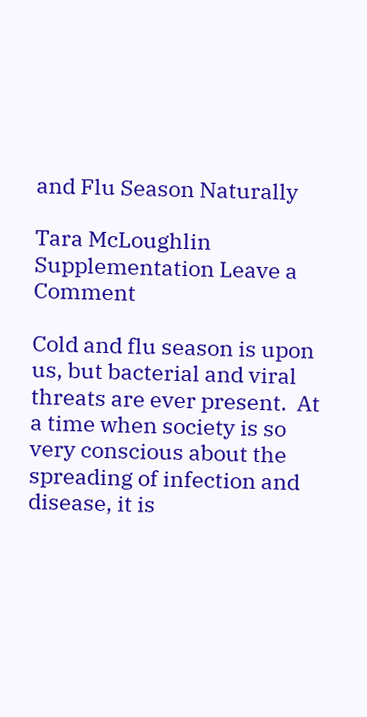and Flu Season Naturally

Tara McLoughlin Supplementation Leave a Comment

Cold and flu season is upon us, but bacterial and viral threats are ever present.  At a time when society is so very conscious about the spreading of infection and disease, it is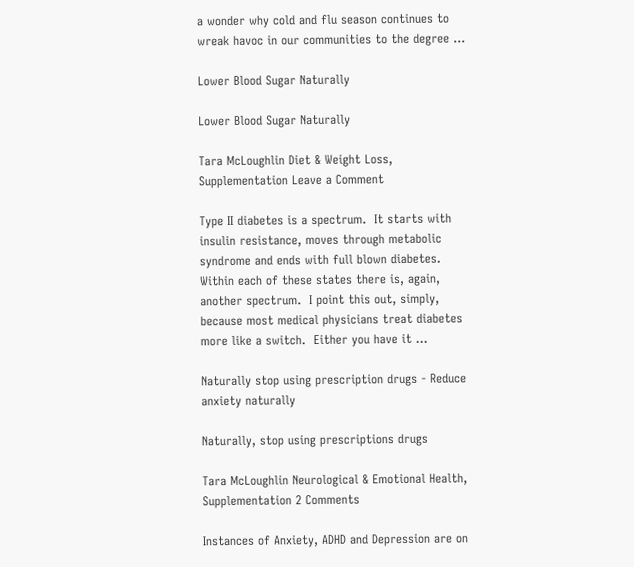a wonder why cold and flu season continues to wreak havoc in our communities to the degree …

Lower Blood Sugar Naturally

Lower Blood Sugar Naturally

Tara McLoughlin Diet & Weight Loss, Supplementation Leave a Comment

Type II diabetes is a spectrum.  It starts with insulin resistance, moves through metabolic syndrome and ends with full blown diabetes.  Within each of these states there is, again, another spectrum.  I point this out, simply, because most medical physicians treat diabetes more like a switch.  Either you have it …

Naturally stop using prescription drugs - Reduce anxiety naturally

Naturally, stop using prescriptions drugs

Tara McLoughlin Neurological & Emotional Health, Supplementation 2 Comments

Instances of Anxiety, ADHD and Depression are on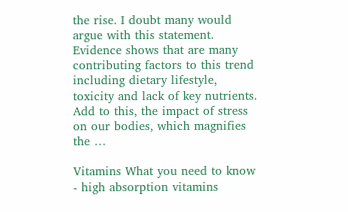the rise. I doubt many would argue with this statement. Evidence shows that are many contributing factors to this trend including dietary lifestyle, toxicity and lack of key nutrients. Add to this, the impact of stress on our bodies, which magnifies the …

Vitamins What you need to know - high absorption vitamins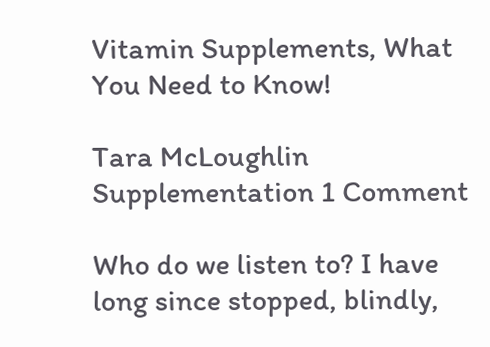Vitamin Supplements, What You Need to Know!

Tara McLoughlin Supplementation 1 Comment

Who do we listen to? I have long since stopped, blindly,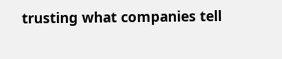trusting what companies tell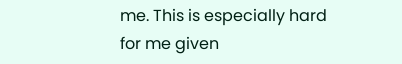me. This is especially hard for me given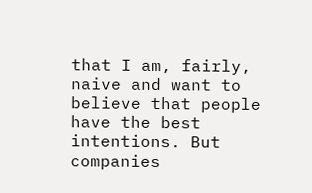that I am, fairly, naive and want to believe that people have the best intentions. But companies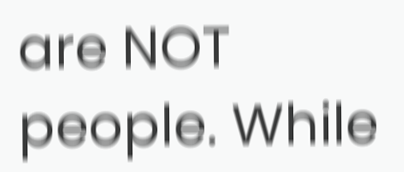are NOT people. While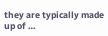they are typically made up of …